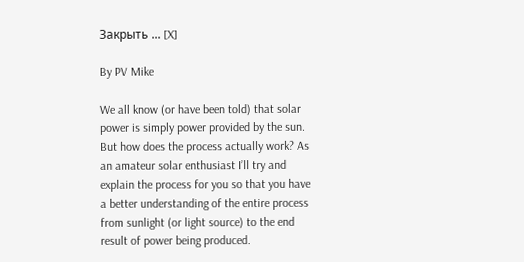Закрыть ... [X]

By PV Mike

We all know (or have been told) that solar power is simply power provided by the sun. But how does the process actually work? As an amateur solar enthusiast I’ll try and explain the process for you so that you have a better understanding of the entire process from sunlight (or light source) to the end result of power being produced.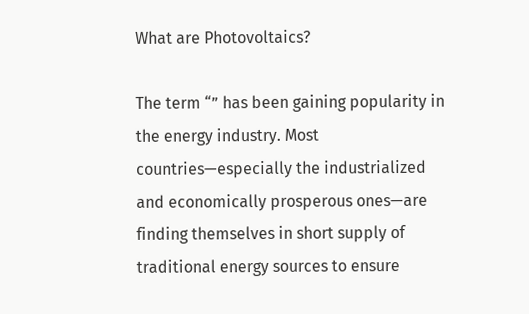What are Photovoltaics?

The term “” has been gaining popularity in the energy industry. Most countries—especially the industrialized and economically prosperous ones—are finding themselves in short supply of traditional energy sources to ensure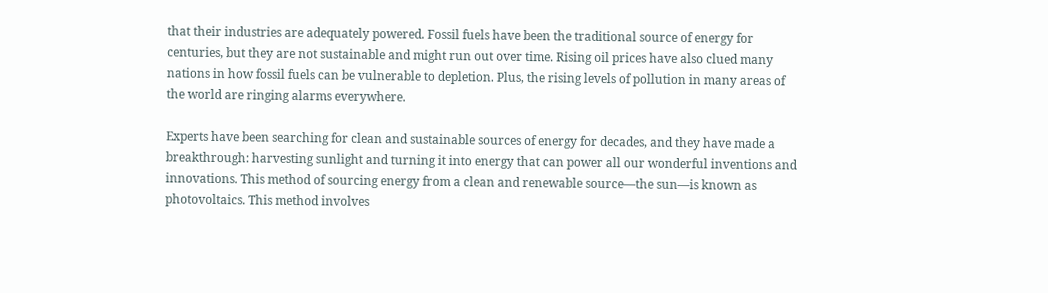that their industries are adequately powered. Fossil fuels have been the traditional source of energy for centuries, but they are not sustainable and might run out over time. Rising oil prices have also clued many nations in how fossil fuels can be vulnerable to depletion. Plus, the rising levels of pollution in many areas of the world are ringing alarms everywhere.

Experts have been searching for clean and sustainable sources of energy for decades, and they have made a breakthrough: harvesting sunlight and turning it into energy that can power all our wonderful inventions and innovations. This method of sourcing energy from a clean and renewable source—the sun—is known as photovoltaics. This method involves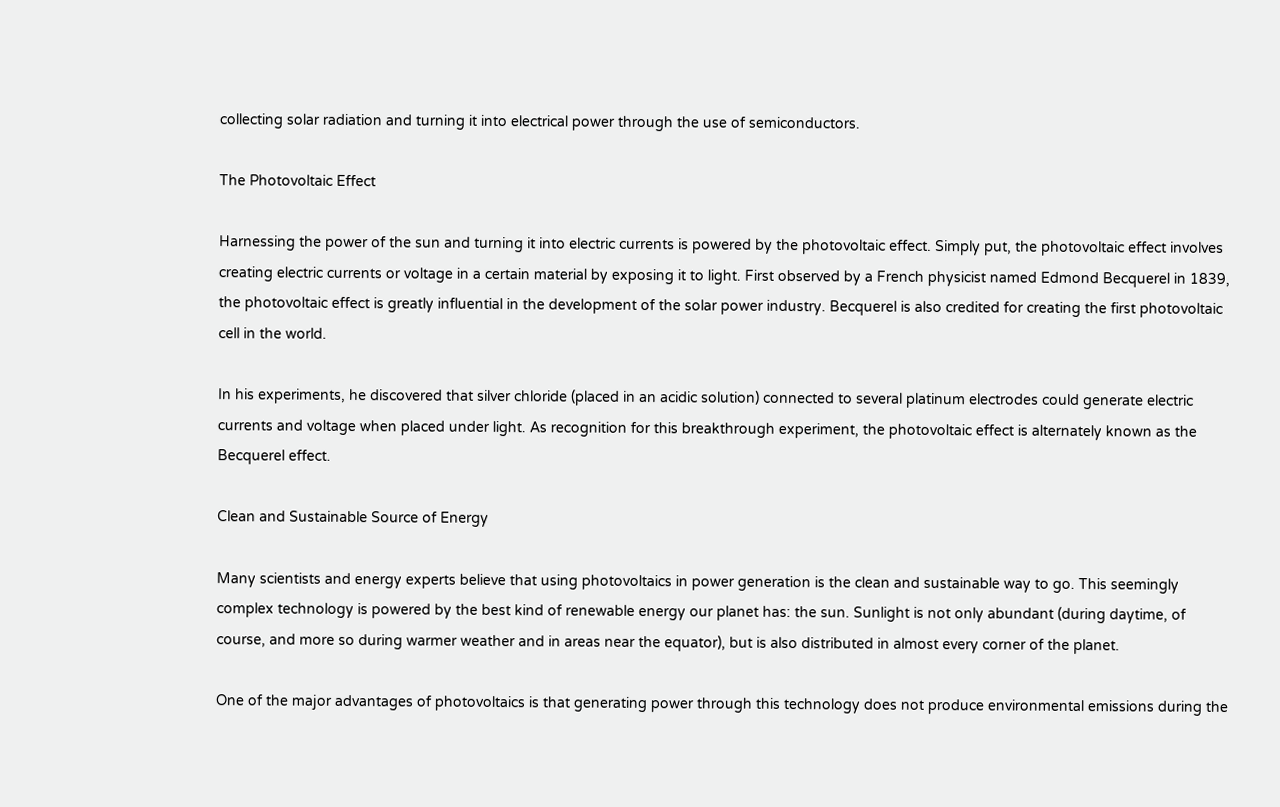collecting solar radiation and turning it into electrical power through the use of semiconductors.

The Photovoltaic Effect

Harnessing the power of the sun and turning it into electric currents is powered by the photovoltaic effect. Simply put, the photovoltaic effect involves creating electric currents or voltage in a certain material by exposing it to light. First observed by a French physicist named Edmond Becquerel in 1839, the photovoltaic effect is greatly influential in the development of the solar power industry. Becquerel is also credited for creating the first photovoltaic cell in the world.

In his experiments, he discovered that silver chloride (placed in an acidic solution) connected to several platinum electrodes could generate electric currents and voltage when placed under light. As recognition for this breakthrough experiment, the photovoltaic effect is alternately known as the Becquerel effect.

Clean and Sustainable Source of Energy

Many scientists and energy experts believe that using photovoltaics in power generation is the clean and sustainable way to go. This seemingly complex technology is powered by the best kind of renewable energy our planet has: the sun. Sunlight is not only abundant (during daytime, of course, and more so during warmer weather and in areas near the equator), but is also distributed in almost every corner of the planet.

One of the major advantages of photovoltaics is that generating power through this technology does not produce environmental emissions during the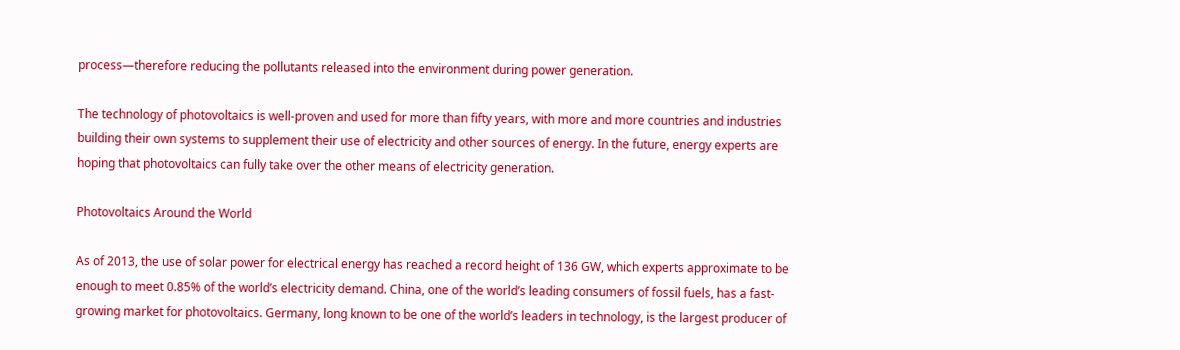process—therefore reducing the pollutants released into the environment during power generation.

The technology of photovoltaics is well-proven and used for more than fifty years, with more and more countries and industries building their own systems to supplement their use of electricity and other sources of energy. In the future, energy experts are hoping that photovoltaics can fully take over the other means of electricity generation.

Photovoltaics Around the World

As of 2013, the use of solar power for electrical energy has reached a record height of 136 GW, which experts approximate to be enough to meet 0.85% of the world’s electricity demand. China, one of the world’s leading consumers of fossil fuels, has a fast-growing market for photovoltaics. Germany, long known to be one of the world’s leaders in technology, is the largest producer of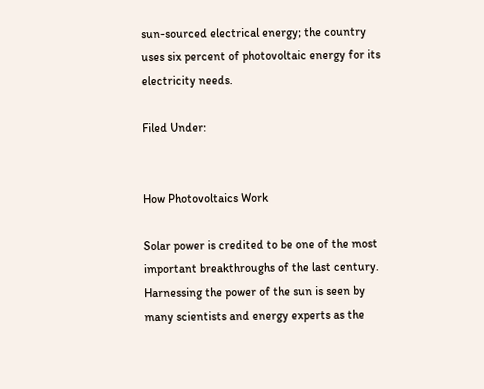sun-sourced electrical energy; the country uses six percent of photovoltaic energy for its electricity needs.

Filed Under:


How Photovoltaics Work

Solar power is credited to be one of the most important breakthroughs of the last century. Harnessing the power of the sun is seen by many scientists and energy experts as the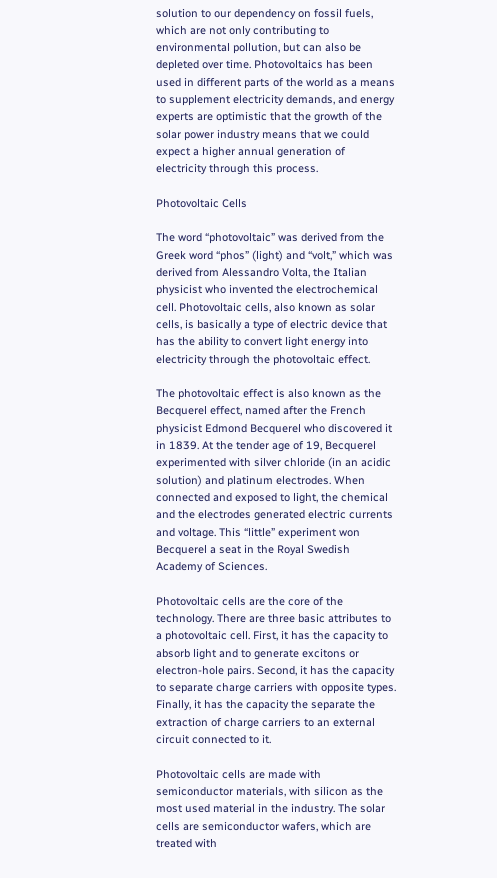solution to our dependency on fossil fuels, which are not only contributing to environmental pollution, but can also be depleted over time. Photovoltaics has been used in different parts of the world as a means to supplement electricity demands, and energy experts are optimistic that the growth of the solar power industry means that we could expect a higher annual generation of electricity through this process.

Photovoltaic Cells

The word “photovoltaic” was derived from the Greek word “phos” (light) and “volt,” which was derived from Alessandro Volta, the Italian physicist who invented the electrochemical cell. Photovoltaic cells, also known as solar cells, is basically a type of electric device that has the ability to convert light energy into electricity through the photovoltaic effect.

The photovoltaic effect is also known as the Becquerel effect, named after the French physicist Edmond Becquerel who discovered it in 1839. At the tender age of 19, Becquerel experimented with silver chloride (in an acidic solution) and platinum electrodes. When connected and exposed to light, the chemical and the electrodes generated electric currents and voltage. This “little” experiment won Becquerel a seat in the Royal Swedish Academy of Sciences.

Photovoltaic cells are the core of the technology. There are three basic attributes to a photovoltaic cell. First, it has the capacity to absorb light and to generate excitons or electron-hole pairs. Second, it has the capacity to separate charge carriers with opposite types. Finally, it has the capacity the separate the extraction of charge carriers to an external circuit connected to it.

Photovoltaic cells are made with semiconductor materials, with silicon as the most used material in the industry. The solar cells are semiconductor wafers, which are treated with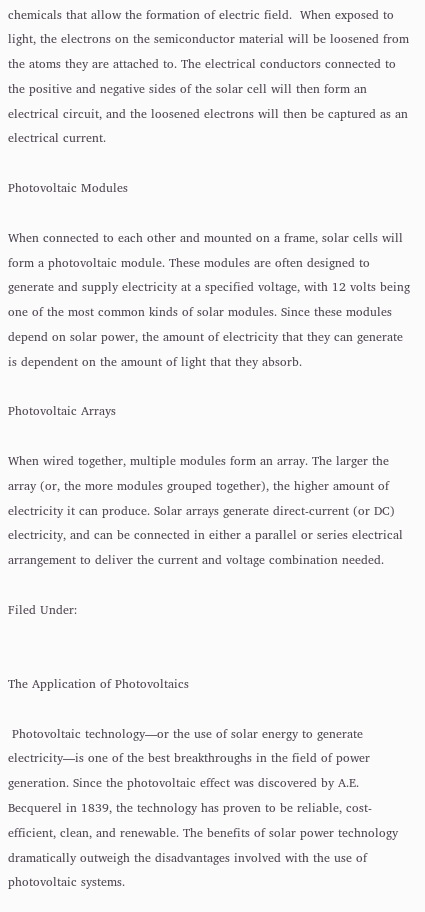chemicals that allow the formation of electric field.  When exposed to light, the electrons on the semiconductor material will be loosened from the atoms they are attached to. The electrical conductors connected to the positive and negative sides of the solar cell will then form an electrical circuit, and the loosened electrons will then be captured as an electrical current.

Photovoltaic Modules

When connected to each other and mounted on a frame, solar cells will form a photovoltaic module. These modules are often designed to generate and supply electricity at a specified voltage, with 12 volts being one of the most common kinds of solar modules. Since these modules depend on solar power, the amount of electricity that they can generate is dependent on the amount of light that they absorb.

Photovoltaic Arrays

When wired together, multiple modules form an array. The larger the array (or, the more modules grouped together), the higher amount of electricity it can produce. Solar arrays generate direct-current (or DC) electricity, and can be connected in either a parallel or series electrical arrangement to deliver the current and voltage combination needed.

Filed Under:


The Application of Photovoltaics

 Photovoltaic technology—or the use of solar energy to generate electricity—is one of the best breakthroughs in the field of power generation. Since the photovoltaic effect was discovered by A.E. Becquerel in 1839, the technology has proven to be reliable, cost-efficient, clean, and renewable. The benefits of solar power technology dramatically outweigh the disadvantages involved with the use of photovoltaic systems.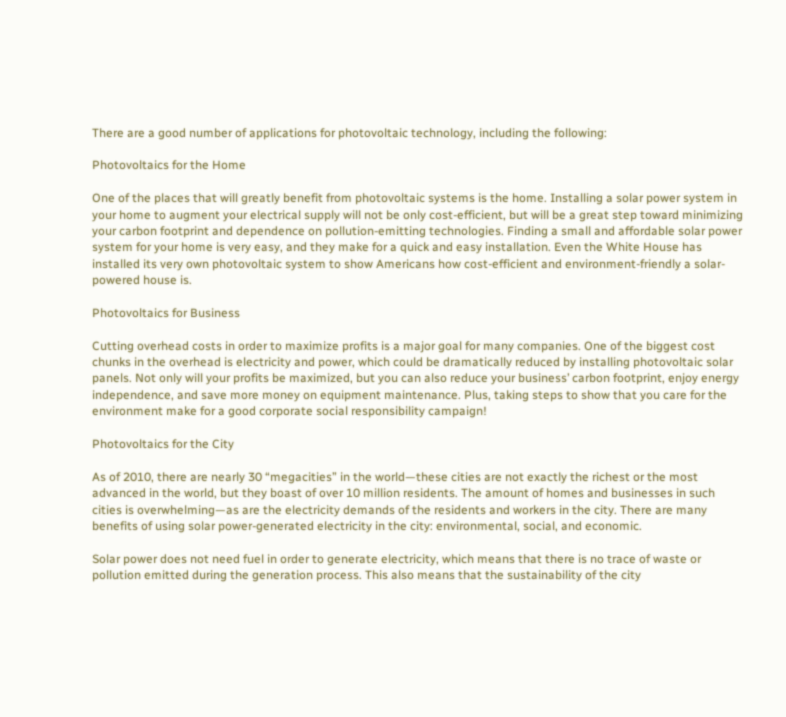There are a good number of applications for photovoltaic technology, including the following:

Photovoltaics for the Home

One of the places that will greatly benefit from photovoltaic systems is the home. Installing a solar power system in your home to augment your electrical supply will not be only cost-efficient, but will be a great step toward minimizing your carbon footprint and dependence on pollution-emitting technologies. Finding a small and affordable solar power system for your home is very easy, and they make for a quick and easy installation. Even the White House has installed its very own photovoltaic system to show Americans how cost-efficient and environment-friendly a solar-powered house is.

Photovoltaics for Business

Cutting overhead costs in order to maximize profits is a major goal for many companies. One of the biggest cost chunks in the overhead is electricity and power, which could be dramatically reduced by installing photovoltaic solar panels. Not only will your profits be maximized, but you can also reduce your business’ carbon footprint, enjoy energy independence, and save more money on equipment maintenance. Plus, taking steps to show that you care for the environment make for a good corporate social responsibility campaign!

Photovoltaics for the City

As of 2010, there are nearly 30 “megacities” in the world—these cities are not exactly the richest or the most advanced in the world, but they boast of over 10 million residents. The amount of homes and businesses in such cities is overwhelming—as are the electricity demands of the residents and workers in the city. There are many benefits of using solar power-generated electricity in the city: environmental, social, and economic.

Solar power does not need fuel in order to generate electricity, which means that there is no trace of waste or pollution emitted during the generation process. This also means that the sustainability of the city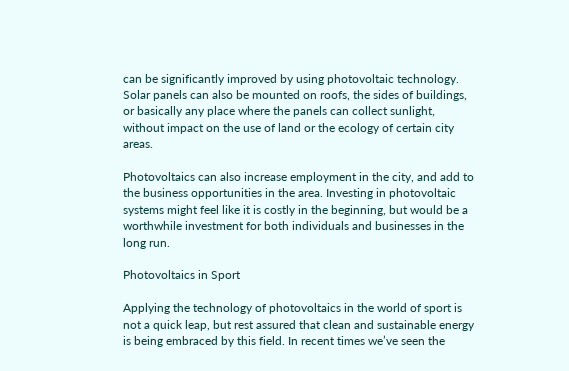can be significantly improved by using photovoltaic technology. Solar panels can also be mounted on roofs, the sides of buildings, or basically any place where the panels can collect sunlight, without impact on the use of land or the ecology of certain city areas.

Photovoltaics can also increase employment in the city, and add to the business opportunities in the area. Investing in photovoltaic systems might feel like it is costly in the beginning, but would be a worthwhile investment for both individuals and businesses in the long run.

Photovoltaics in Sport

Applying the technology of photovoltaics in the world of sport is not a quick leap, but rest assured that clean and sustainable energy is being embraced by this field. In recent times we’ve seen the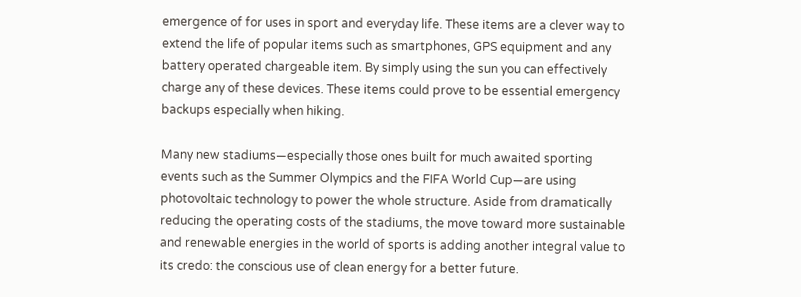emergence of for uses in sport and everyday life. These items are a clever way to extend the life of popular items such as smartphones, GPS equipment and any battery operated chargeable item. By simply using the sun you can effectively charge any of these devices. These items could prove to be essential emergency backups especially when hiking.

Many new stadiums—especially those ones built for much awaited sporting events such as the Summer Olympics and the FIFA World Cup—are using photovoltaic technology to power the whole structure. Aside from dramatically reducing the operating costs of the stadiums, the move toward more sustainable and renewable energies in the world of sports is adding another integral value to its credo: the conscious use of clean energy for a better future.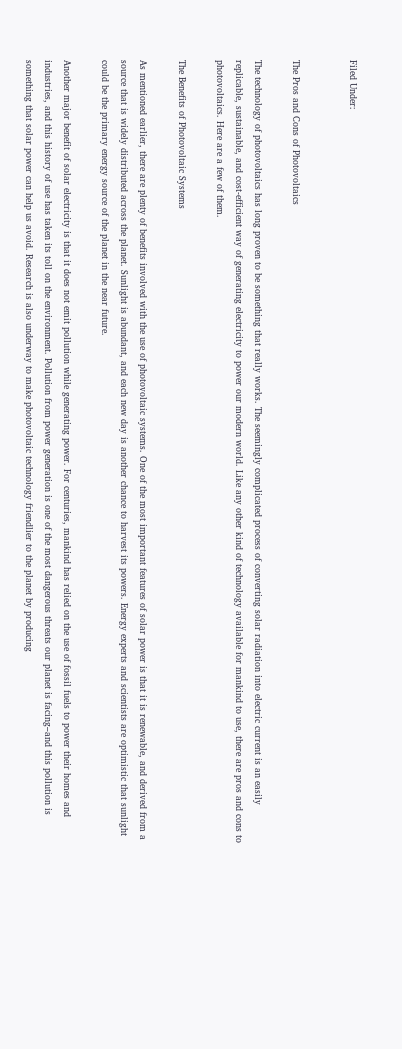Filed Under:


The Pros and Cons of Photovoltaics

The technology of photovoltaics has long proven to be something that really works. The seemingly complicated process of converting solar radiation into electric current is an easily replicable, sustainable, and cost-efficient way of generating electricity to power our modern world. Like any other kind of technology available for mankind to use, there are pros and cons to photovoltaics. Here are a few of them.

The Benefits of Photovoltaic Systems

As mentioned earlier, there are plenty of benefits involved with the use of photovoltaic systems. One of the most important features of solar power is that it is renewable, and derived from a source that is widely distributed across the planet. Sunlight is abundant, and each new day is another chance to harvest its powers. Energy experts and scientists are optimistic that sunlight could be the primary energy source of the planet in the near future.

Another major benefit of solar electricity is that it does not emit pollution while generating power. For centuries, mankind has relied on the use of fossil fuels to power their homes and industries, and this history of use has taken its toll on the environment. Pollution from power generation is one of the most dangerous threats our planet is facing–and this pollution is something that solar power can help us avoid. Research is also underway to make photovoltaic technology friendlier to the planet by producing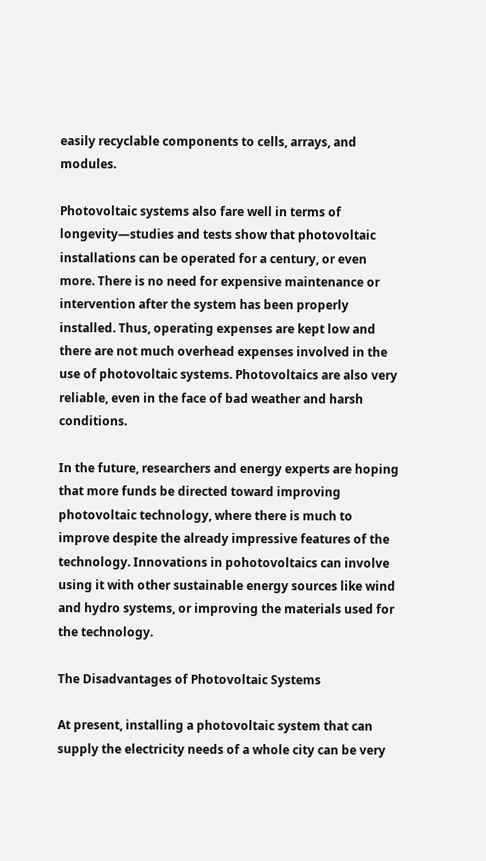easily recyclable components to cells, arrays, and modules.

Photovoltaic systems also fare well in terms of longevity—studies and tests show that photovoltaic installations can be operated for a century, or even more. There is no need for expensive maintenance or intervention after the system has been properly installed. Thus, operating expenses are kept low and there are not much overhead expenses involved in the use of photovoltaic systems. Photovoltaics are also very reliable, even in the face of bad weather and harsh conditions.

In the future, researchers and energy experts are hoping that more funds be directed toward improving photovoltaic technology, where there is much to improve despite the already impressive features of the technology. Innovations in pohotovoltaics can involve using it with other sustainable energy sources like wind and hydro systems, or improving the materials used for the technology.

The Disadvantages of Photovoltaic Systems

At present, installing a photovoltaic system that can supply the electricity needs of a whole city can be very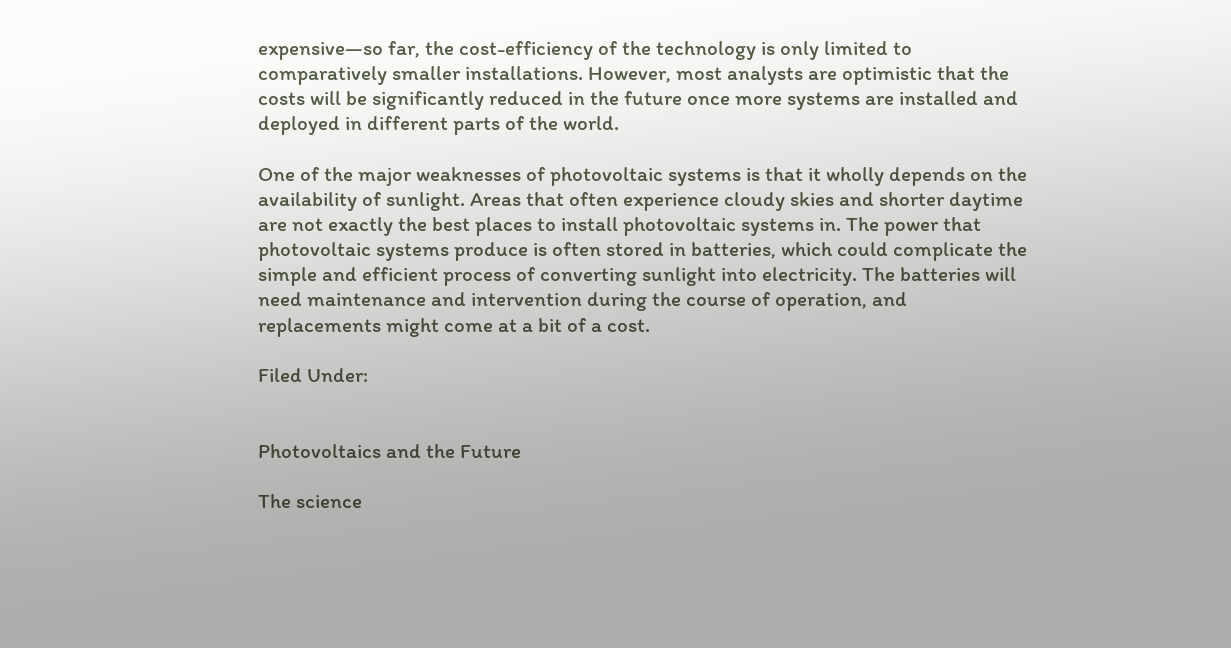expensive—so far, the cost-efficiency of the technology is only limited to comparatively smaller installations. However, most analysts are optimistic that the costs will be significantly reduced in the future once more systems are installed and deployed in different parts of the world.

One of the major weaknesses of photovoltaic systems is that it wholly depends on the availability of sunlight. Areas that often experience cloudy skies and shorter daytime are not exactly the best places to install photovoltaic systems in. The power that photovoltaic systems produce is often stored in batteries, which could complicate the simple and efficient process of converting sunlight into electricity. The batteries will need maintenance and intervention during the course of operation, and replacements might come at a bit of a cost.

Filed Under:


Photovoltaics and the Future

The science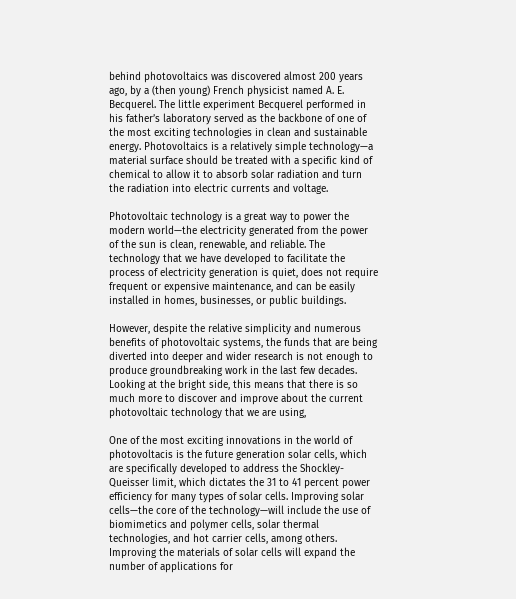behind photovoltaics was discovered almost 200 years ago, by a (then young) French physicist named A. E. Becquerel. The little experiment Becquerel performed in his father’s laboratory served as the backbone of one of the most exciting technologies in clean and sustainable energy. Photovoltaics is a relatively simple technology—a material surface should be treated with a specific kind of chemical to allow it to absorb solar radiation and turn the radiation into electric currents and voltage.

Photovoltaic technology is a great way to power the modern world—the electricity generated from the power of the sun is clean, renewable, and reliable. The technology that we have developed to facilitate the process of electricity generation is quiet, does not require frequent or expensive maintenance, and can be easily installed in homes, businesses, or public buildings.

However, despite the relative simplicity and numerous benefits of photovoltaic systems, the funds that are being diverted into deeper and wider research is not enough to produce groundbreaking work in the last few decades. Looking at the bright side, this means that there is so much more to discover and improve about the current photovoltaic technology that we are using,

One of the most exciting innovations in the world of photovoltacis is the future generation solar cells, which are specifically developed to address the Shockley-Queisser limit, which dictates the 31 to 41 percent power efficiency for many types of solar cells. Improving solar cells—the core of the technology—will include the use of biomimetics and polymer cells, solar thermal technologies, and hot carrier cells, among others. Improving the materials of solar cells will expand the number of applications for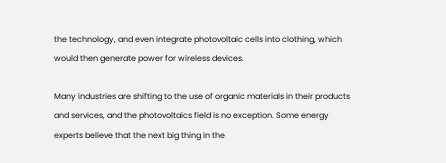the technology, and even integrate photovoltaic cells into clothing, which would then generate power for wireless devices.

Many industries are shifting to the use of organic materials in their products and services, and the photovoltaics field is no exception. Some energy experts believe that the next big thing in the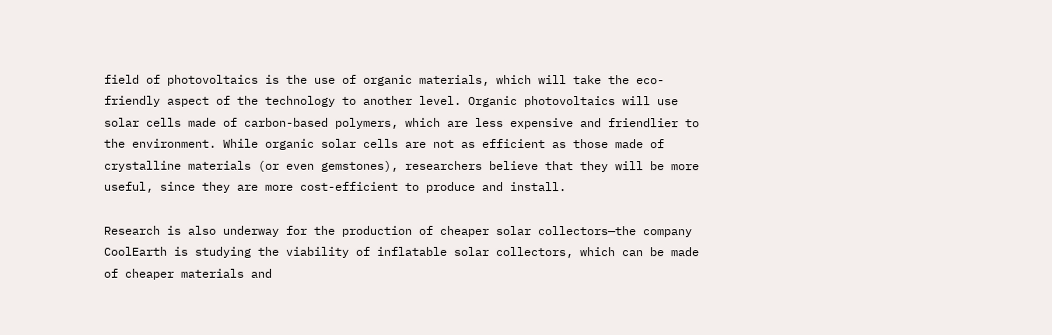field of photovoltaics is the use of organic materials, which will take the eco-friendly aspect of the technology to another level. Organic photovoltaics will use solar cells made of carbon-based polymers, which are less expensive and friendlier to the environment. While organic solar cells are not as efficient as those made of crystalline materials (or even gemstones), researchers believe that they will be more useful, since they are more cost-efficient to produce and install.

Research is also underway for the production of cheaper solar collectors—the company CoolEarth is studying the viability of inflatable solar collectors, which can be made of cheaper materials and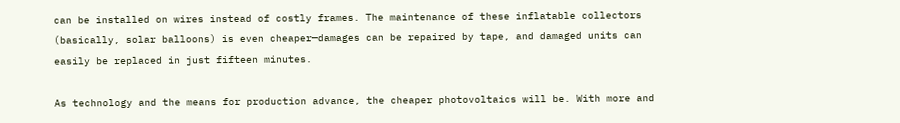can be installed on wires instead of costly frames. The maintenance of these inflatable collectors (basically, solar balloons) is even cheaper—damages can be repaired by tape, and damaged units can easily be replaced in just fifteen minutes.

As technology and the means for production advance, the cheaper photovoltaics will be. With more and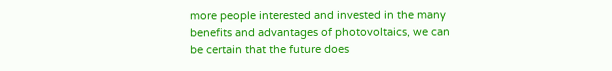more people interested and invested in the many benefits and advantages of photovoltaics, we can be certain that the future does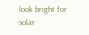look bright for solar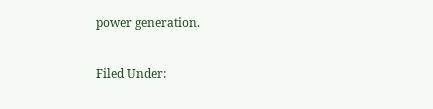power generation.

Filed Under: